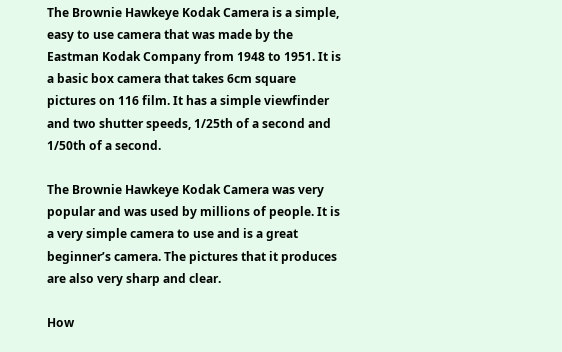The Brownie Hawkeye Kodak Camera is a simple, easy to use camera that was made by the Eastman Kodak Company from 1948 to 1951. It is a basic box camera that takes 6cm square pictures on 116 film. It has a simple viewfinder and two shutter speeds, 1/25th of a second and 1/50th of a second.

The Brownie Hawkeye Kodak Camera was very popular and was used by millions of people. It is a very simple camera to use and is a great beginner’s camera. The pictures that it produces are also very sharp and clear.

How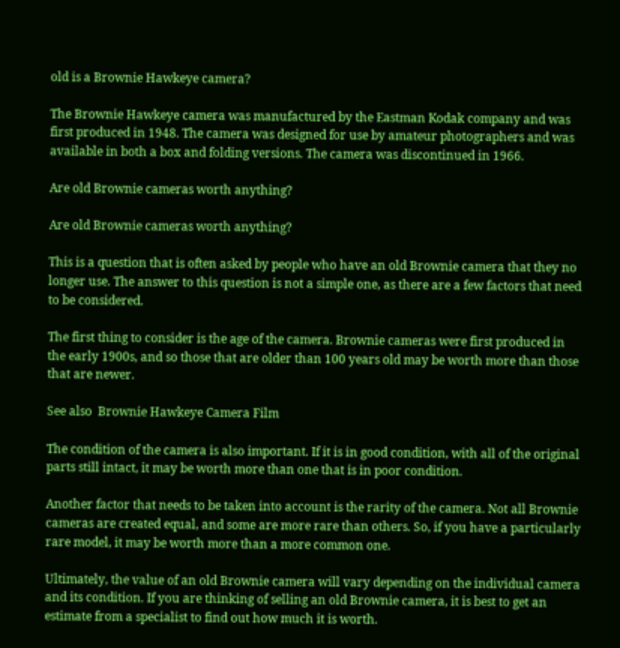old is a Brownie Hawkeye camera?

The Brownie Hawkeye camera was manufactured by the Eastman Kodak company and was first produced in 1948. The camera was designed for use by amateur photographers and was available in both a box and folding versions. The camera was discontinued in 1966.

Are old Brownie cameras worth anything?

Are old Brownie cameras worth anything?

This is a question that is often asked by people who have an old Brownie camera that they no longer use. The answer to this question is not a simple one, as there are a few factors that need to be considered.

The first thing to consider is the age of the camera. Brownie cameras were first produced in the early 1900s, and so those that are older than 100 years old may be worth more than those that are newer.

See also  Brownie Hawkeye Camera Film

The condition of the camera is also important. If it is in good condition, with all of the original parts still intact, it may be worth more than one that is in poor condition.

Another factor that needs to be taken into account is the rarity of the camera. Not all Brownie cameras are created equal, and some are more rare than others. So, if you have a particularly rare model, it may be worth more than a more common one.

Ultimately, the value of an old Brownie camera will vary depending on the individual camera and its condition. If you are thinking of selling an old Brownie camera, it is best to get an estimate from a specialist to find out how much it is worth.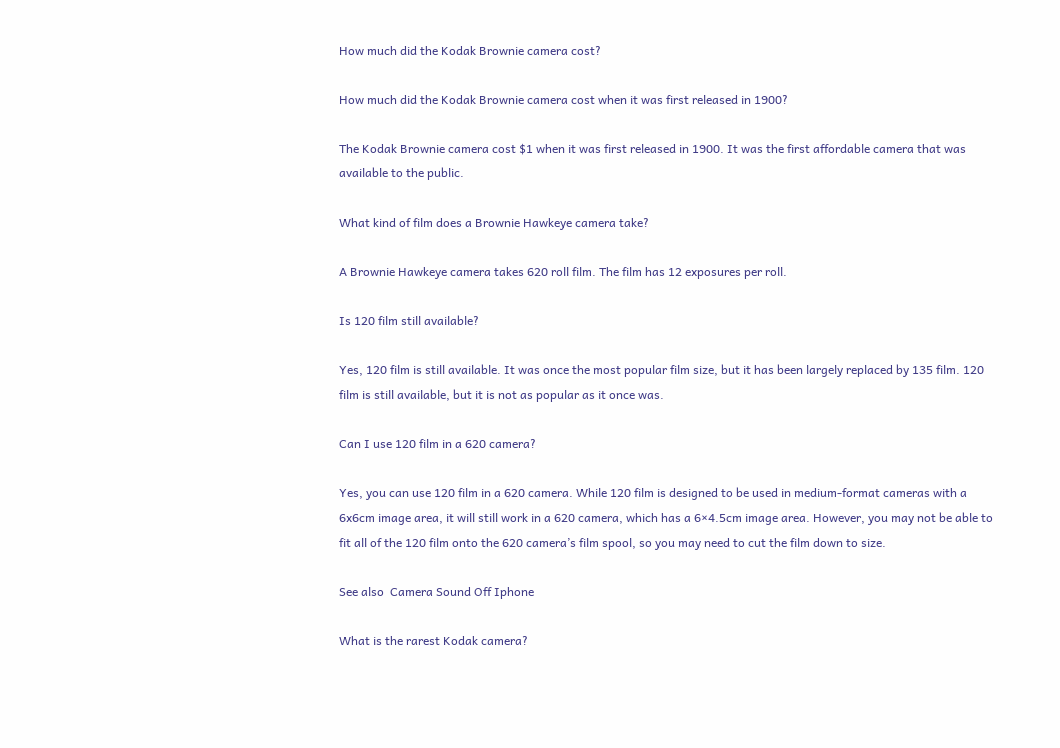How much did the Kodak Brownie camera cost?

How much did the Kodak Brownie camera cost when it was first released in 1900?

The Kodak Brownie camera cost $1 when it was first released in 1900. It was the first affordable camera that was available to the public.

What kind of film does a Brownie Hawkeye camera take?

A Brownie Hawkeye camera takes 620 roll film. The film has 12 exposures per roll.

Is 120 film still available?

Yes, 120 film is still available. It was once the most popular film size, but it has been largely replaced by 135 film. 120 film is still available, but it is not as popular as it once was.

Can I use 120 film in a 620 camera?

Yes, you can use 120 film in a 620 camera. While 120 film is designed to be used in medium-format cameras with a 6x6cm image area, it will still work in a 620 camera, which has a 6×4.5cm image area. However, you may not be able to fit all of the 120 film onto the 620 camera’s film spool, so you may need to cut the film down to size.

See also  Camera Sound Off Iphone

What is the rarest Kodak camera?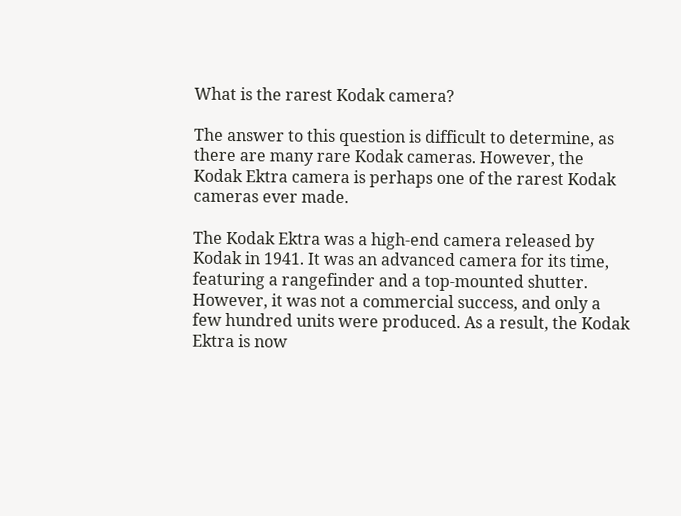What is the rarest Kodak camera?

The answer to this question is difficult to determine, as there are many rare Kodak cameras. However, the Kodak Ektra camera is perhaps one of the rarest Kodak cameras ever made.

The Kodak Ektra was a high-end camera released by Kodak in 1941. It was an advanced camera for its time, featuring a rangefinder and a top-mounted shutter. However, it was not a commercial success, and only a few hundred units were produced. As a result, the Kodak Ektra is now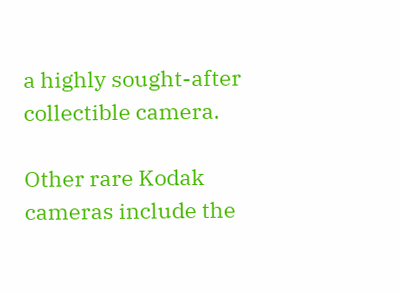a highly sought-after collectible camera.

Other rare Kodak cameras include the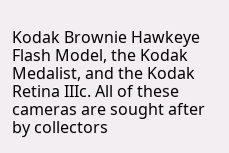Kodak Brownie Hawkeye Flash Model, the Kodak Medalist, and the Kodak Retina IIIc. All of these cameras are sought after by collectors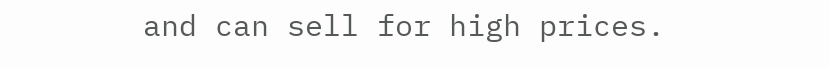and can sell for high prices.